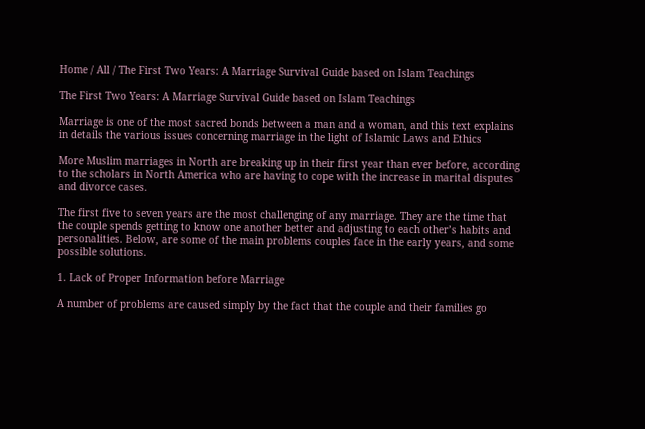Home / All / The First Two Years: A Marriage Survival Guide based on Islam Teachings

The First Two Years: A Marriage Survival Guide based on Islam Teachings

Marriage is one of the most sacred bonds between a man and a woman, and this text explains in details the various issues concerning marriage in the light of Islamic Laws and Ethics

More Muslim marriages in North are breaking up in their first year than ever before, according to the scholars in North America who are having to cope with the increase in marital disputes and divorce cases.

The first five to seven years are the most challenging of any marriage. They are the time that the couple spends getting to know one another better and adjusting to each other’s habits and personalities. Below, are some of the main problems couples face in the early years, and some possible solutions.

1. Lack of Proper Information before Marriage

A number of problems are caused simply by the fact that the couple and their families go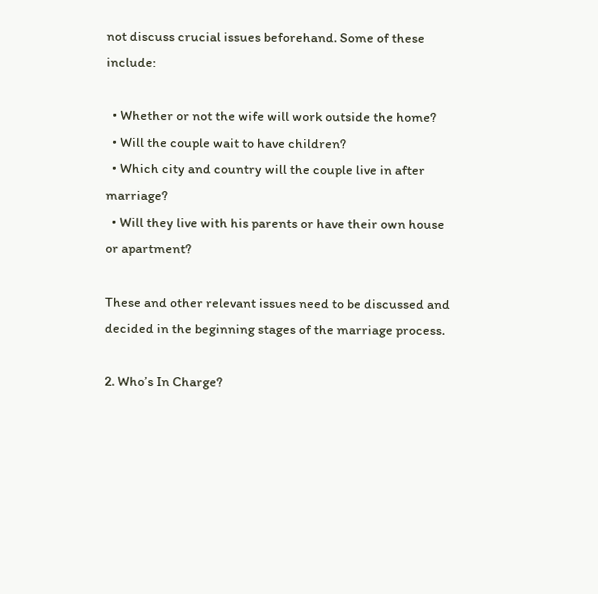not discuss crucial issues beforehand. Some of these include:

  • Whether or not the wife will work outside the home?
  • Will the couple wait to have children?
  • Which city and country will the couple live in after marriage?
  • Will they live with his parents or have their own house or apartment?

These and other relevant issues need to be discussed and decided in the beginning stages of the marriage process.

2. Who’s In Charge?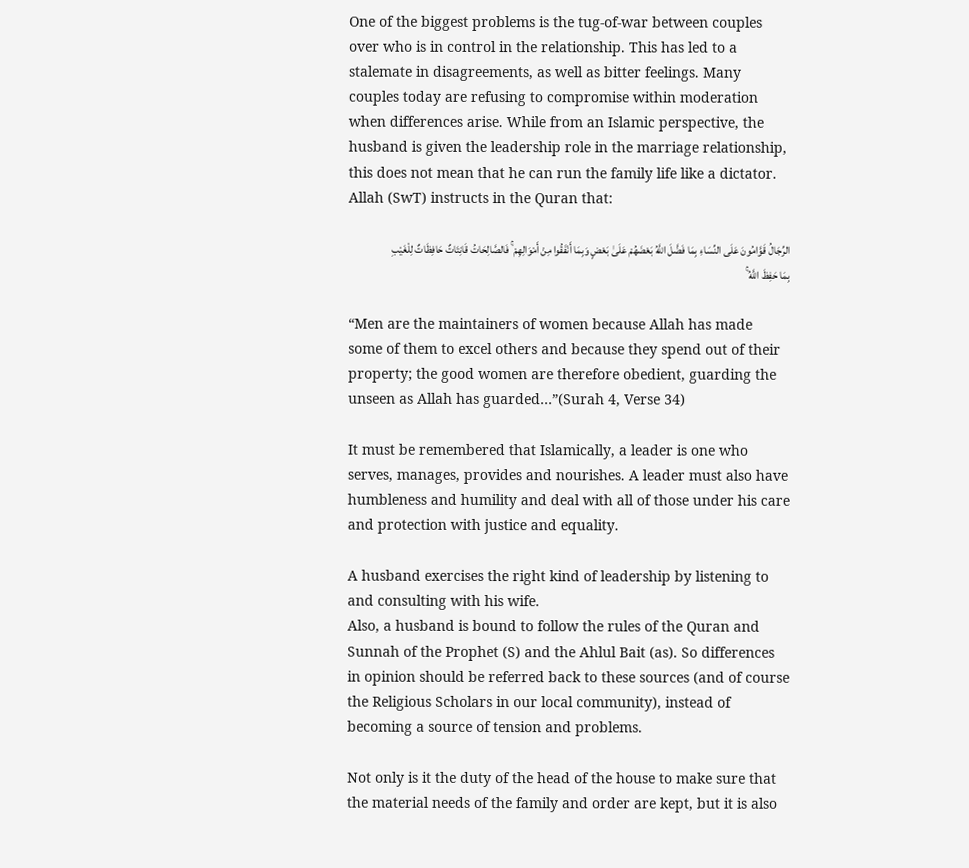One of the biggest problems is the tug-of-war between couples over who is in control in the relationship. This has led to a stalemate in disagreements, as well as bitter feelings. Many couples today are refusing to compromise within moderation when differences arise. While from an Islamic perspective, the husband is given the leadership role in the marriage relationship, this does not mean that he can run the family life like a dictator. Allah (SwT) instructs in the Quran that:

الرِّجَالُ قَوَّامُونَ عَلَى النِّسَاءِ بِمَا فَضَّلَ اللَّهُ بَعْضَهُمْ عَلَىٰ بَعْضٍ وَبِمَا أَنْفَقُوا مِنْ أَمْوَالِهِمْ ۚ فَالصَّالِحَاتُ قَانِتَاتٌ حَافِظَاتٌ لِلْغَيْبِ بِمَا حَفِظَ اللَّهُ ۚ

“Men are the maintainers of women because Allah has made
some of them to excel others and because they spend out of their property; the good women are therefore obedient, guarding the unseen as Allah has guarded…”(Surah 4, Verse 34)

It must be remembered that Islamically, a leader is one who serves, manages, provides and nourishes. A leader must also have humbleness and humility and deal with all of those under his care and protection with justice and equality.

A husband exercises the right kind of leadership by listening to and consulting with his wife.
Also, a husband is bound to follow the rules of the Quran and Sunnah of the Prophet (S) and the Ahlul Bait (as). So differences in opinion should be referred back to these sources (and of course the Religious Scholars in our local community), instead of becoming a source of tension and problems.

Not only is it the duty of the head of the house to make sure that the material needs of the family and order are kept, but it is also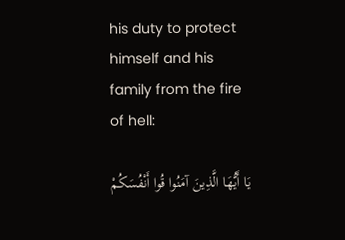his duty to protect himself and his family from the fire of hell:

يَا أَيُّهَا الَّذِينَ آمَنُوا قُوا أَنْفُسَكُمْ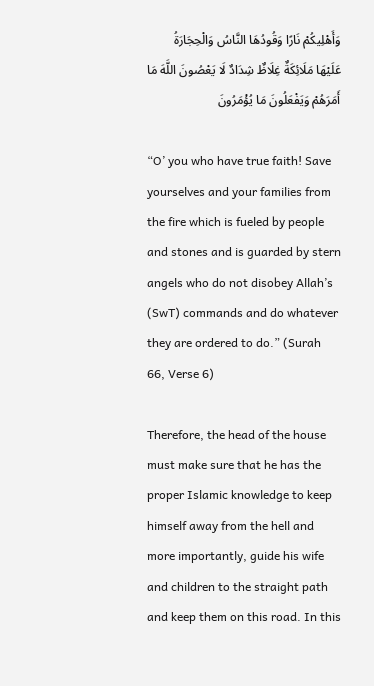وَأَهْلِيكُمْ نَارًا وَقُودُهَا النَّاسُ وَالْحِجَارَةُ عَلَيْهَا مَلَائِكَةٌ غِلَاظٌ شِدَادٌ لَا يَعْصُونَ اللَّهَ مَا أَمَرَهُمْ وَيَفْعَلُونَ مَا يُؤْمَرُونَ

“O’ you who have true faith! Save yourselves and your families from the fire which is fueled by people and stones and is guarded by stern angels who do not disobey Allah’s (SwT) commands and do whatever they are ordered to do.” (Surah 66, Verse 6)

Therefore, the head of the house must make sure that he has the proper Islamic knowledge to keep himself away from the hell and more importantly, guide his wife and children to the straight path and keep them on this road. In this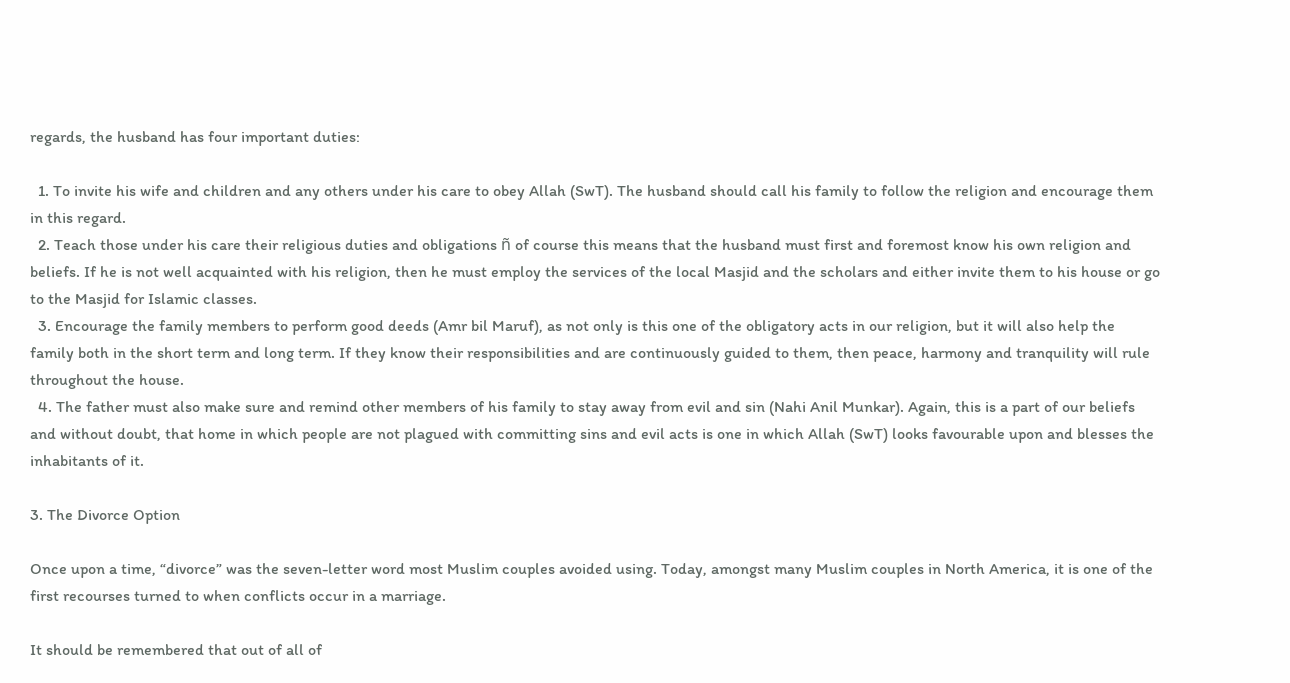regards, the husband has four important duties:

  1. To invite his wife and children and any others under his care to obey Allah (SwT). The husband should call his family to follow the religion and encourage them in this regard.
  2. Teach those under his care their religious duties and obligations ñ of course this means that the husband must first and foremost know his own religion and beliefs. If he is not well acquainted with his religion, then he must employ the services of the local Masjid and the scholars and either invite them to his house or go to the Masjid for Islamic classes.
  3. Encourage the family members to perform good deeds (Amr bil Maruf), as not only is this one of the obligatory acts in our religion, but it will also help the family both in the short term and long term. If they know their responsibilities and are continuously guided to them, then peace, harmony and tranquility will rule throughout the house.
  4. The father must also make sure and remind other members of his family to stay away from evil and sin (Nahi Anil Munkar). Again, this is a part of our beliefs and without doubt, that home in which people are not plagued with committing sins and evil acts is one in which Allah (SwT) looks favourable upon and blesses the inhabitants of it.

3. The Divorce Option

Once upon a time, “divorce” was the seven-letter word most Muslim couples avoided using. Today, amongst many Muslim couples in North America, it is one of the first recourses turned to when conflicts occur in a marriage.

It should be remembered that out of all of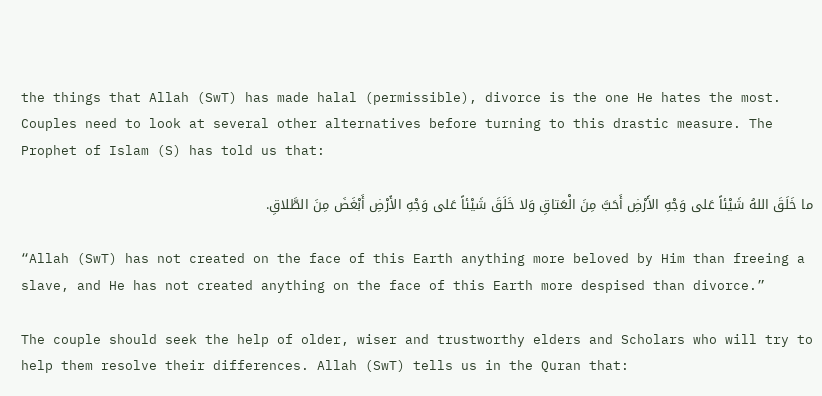the things that Allah (SwT) has made halal (permissible), divorce is the one He hates the most. Couples need to look at several other alternatives before turning to this drastic measure. The Prophet of Islam (S) has told us that:

ما خَلَقَ اللهُ شَيْئاً عَلى وَجْهِ الأَرْضِ أَحَبَّ مِنَ الْعَتاقِ وَلا خَلَقَ شَيْئاً عَلى وَجْهِ الأَرْضِ أَبْغَضَ مِنَ الطَّلاقِ.

“Allah (SwT) has not created on the face of this Earth anything more beloved by Him than freeing a slave, and He has not created anything on the face of this Earth more despised than divorce.”

The couple should seek the help of older, wiser and trustworthy elders and Scholars who will try to help them resolve their differences. Allah (SwT) tells us in the Quran that: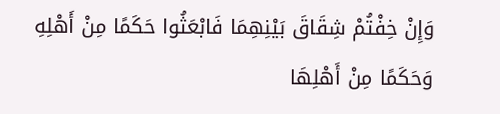وَإِنْ خِفْتُمْ شِقَاقَ بَيْنِهِمَا فَابْعَثُوا حَكَمًا مِنْ أَهْلِهِ وَحَكَمًا مِنْ أَهْلِهَا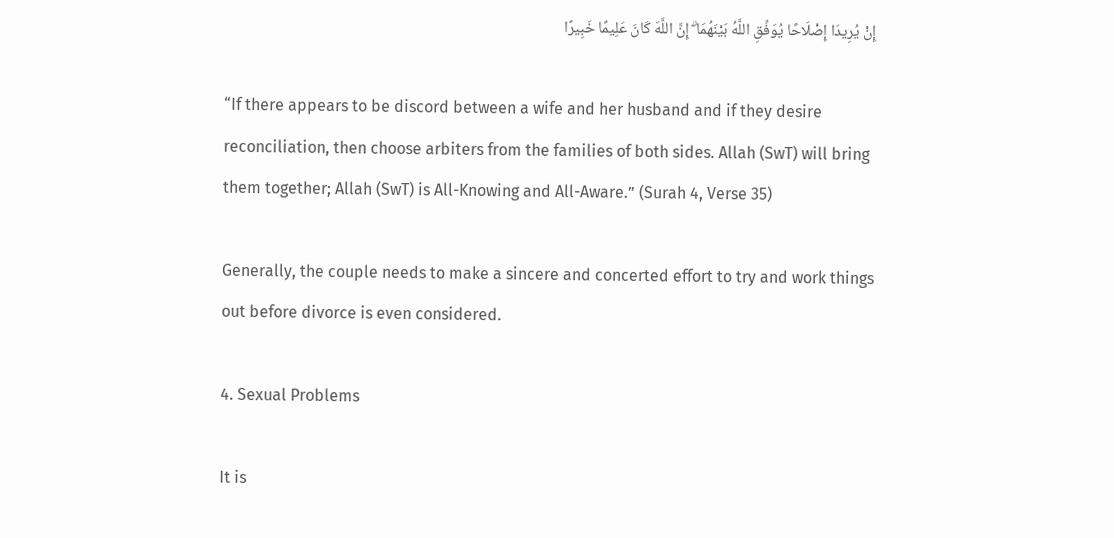إِنْ يُرِيدَا إِصْلَاحًا يُوَفِّقِ اللَّهُ بَيْنَهُمَا ۗ إِنَّ اللَّهَ كَانَ عَلِيمًا خَبِيرًا

“If there appears to be discord between a wife and her husband and if they desire reconciliation, then choose arbiters from the families of both sides. Allah (SwT) will bring them together; Allah (SwT) is All-Knowing and All-Aware.” (Surah 4, Verse 35)

Generally, the couple needs to make a sincere and concerted effort to try and work things out before divorce is even considered.

4. Sexual Problems

It is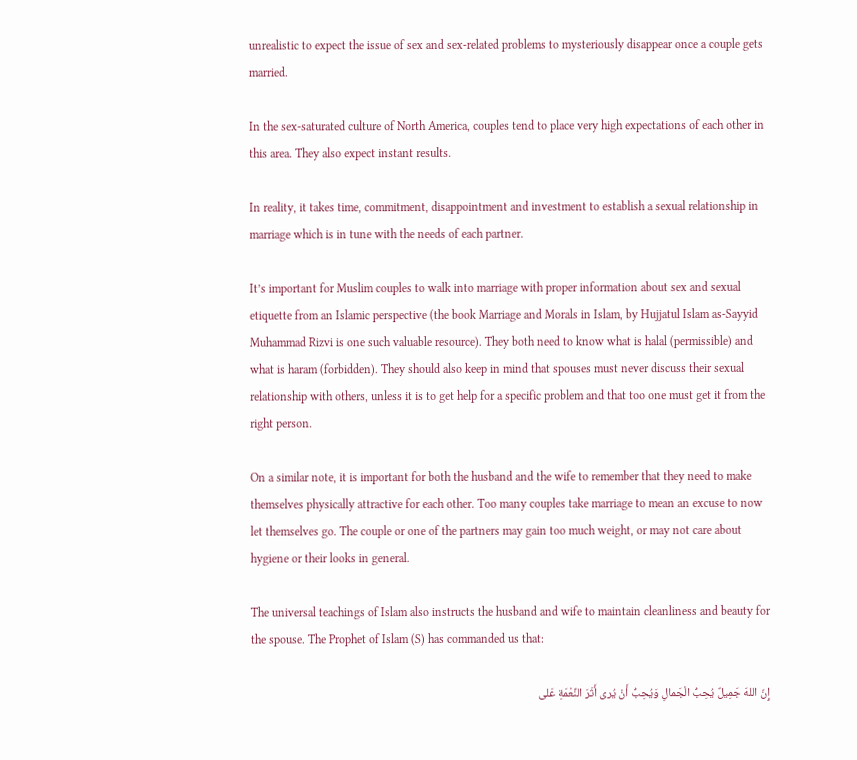unrealistic to expect the issue of sex and sex-related problems to mysteriously disappear once a couple gets married.

In the sex-saturated culture of North America, couples tend to place very high expectations of each other in this area. They also expect instant results.

In reality, it takes time, commitment, disappointment and investment to establish a sexual relationship in marriage which is in tune with the needs of each partner.

It’s important for Muslim couples to walk into marriage with proper information about sex and sexual etiquette from an Islamic perspective (the book Marriage and Morals in Islam, by Hujjatul Islam as-Sayyid Muhammad Rizvi is one such valuable resource). They both need to know what is halal (permissible) and what is haram (forbidden). They should also keep in mind that spouses must never discuss their sexual relationship with others, unless it is to get help for a specific problem and that too one must get it from the right person.

On a similar note, it is important for both the husband and the wife to remember that they need to make themselves physically attractive for each other. Too many couples take marriage to mean an excuse to now let themselves go. The couple or one of the partners may gain too much weight, or may not care about hygiene or their looks in general.

The universal teachings of Islam also instructs the husband and wife to maintain cleanliness and beauty for the spouse. The Prophet of Islam (S) has commanded us that:

إِنّ اللهَ جَمِيلٌ يُحِبُّ الْجَمالِ وَيُحِبُّ أَنْ يُرى أَثَرَ النِّعْمَةِ عَلى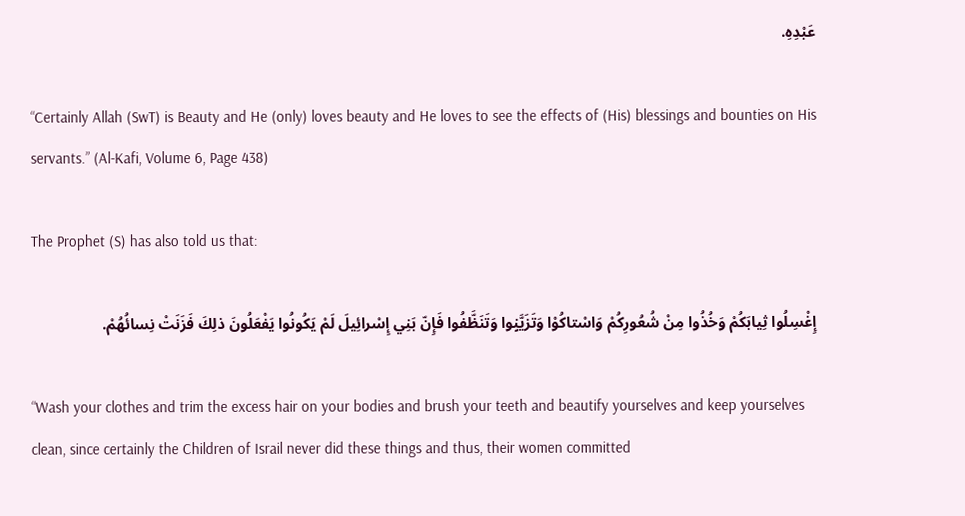عَبْدِهِ.

“Certainly Allah (SwT) is Beauty and He (only) loves beauty and He loves to see the effects of (His) blessings and bounties on His servants.” (Al-Kafi, Volume 6, Page 438)

The Prophet (S) has also told us that:

إِغْسِلُوا ثِيابَكُمْ وَخُذُوا مِنْ شُعُورِكُمْ وَاسْتاكُوْا وَتَزَيَّنٍوا وَتَنَظَّفُوا فَإِنّ بَنِي إِسْرائِيلَ لَمْ يَكُونُوا يَفْعَلُونَ ذلِكَ فَزَنَتْ نِسائُهُمْ.

“Wash your clothes and trim the excess hair on your bodies and brush your teeth and beautify yourselves and keep yourselves clean, since certainly the Children of Israil never did these things and thus, their women committed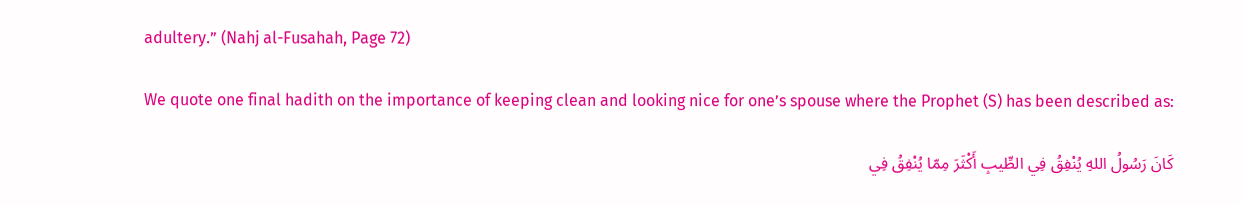adultery.” (Nahj al-Fusahah, Page 72)

We quote one final hadith on the importance of keeping clean and looking nice for one’s spouse where the Prophet (S) has been described as:

كَانَ رَسُولُ اللهِ يُنْفِقُ فِي الطِّيبِ أَكْثَرَ مِمّا يُنْفِقُ فِي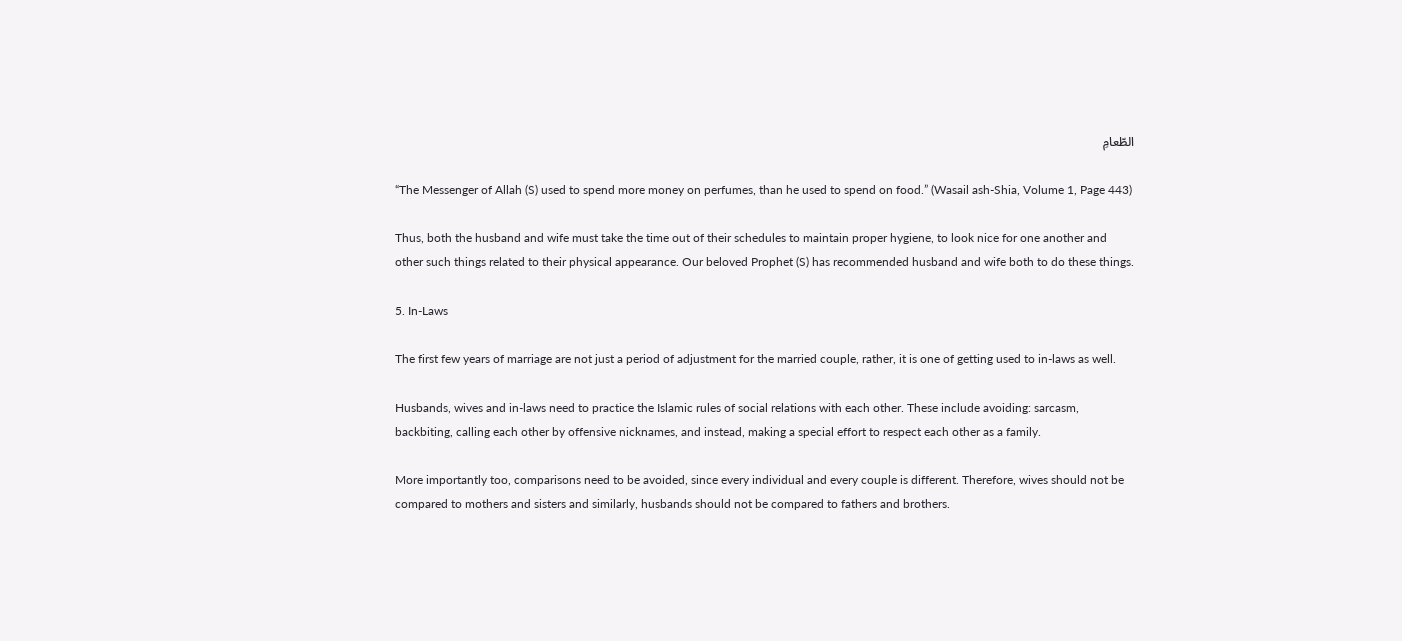الطّعامِ

“The Messenger of Allah (S) used to spend more money on perfumes, than he used to spend on food.” (Wasail ash-Shia, Volume 1, Page 443)

Thus, both the husband and wife must take the time out of their schedules to maintain proper hygiene, to look nice for one another and other such things related to their physical appearance. Our beloved Prophet (S) has recommended husband and wife both to do these things.

5. In-Laws

The first few years of marriage are not just a period of adjustment for the married couple, rather, it is one of getting used to in-laws as well.

Husbands, wives and in-laws need to practice the Islamic rules of social relations with each other. These include avoiding: sarcasm, backbiting, calling each other by offensive nicknames, and instead, making a special effort to respect each other as a family.

More importantly too, comparisons need to be avoided, since every individual and every couple is different. Therefore, wives should not be compared to mothers and sisters and similarly, husbands should not be compared to fathers and brothers.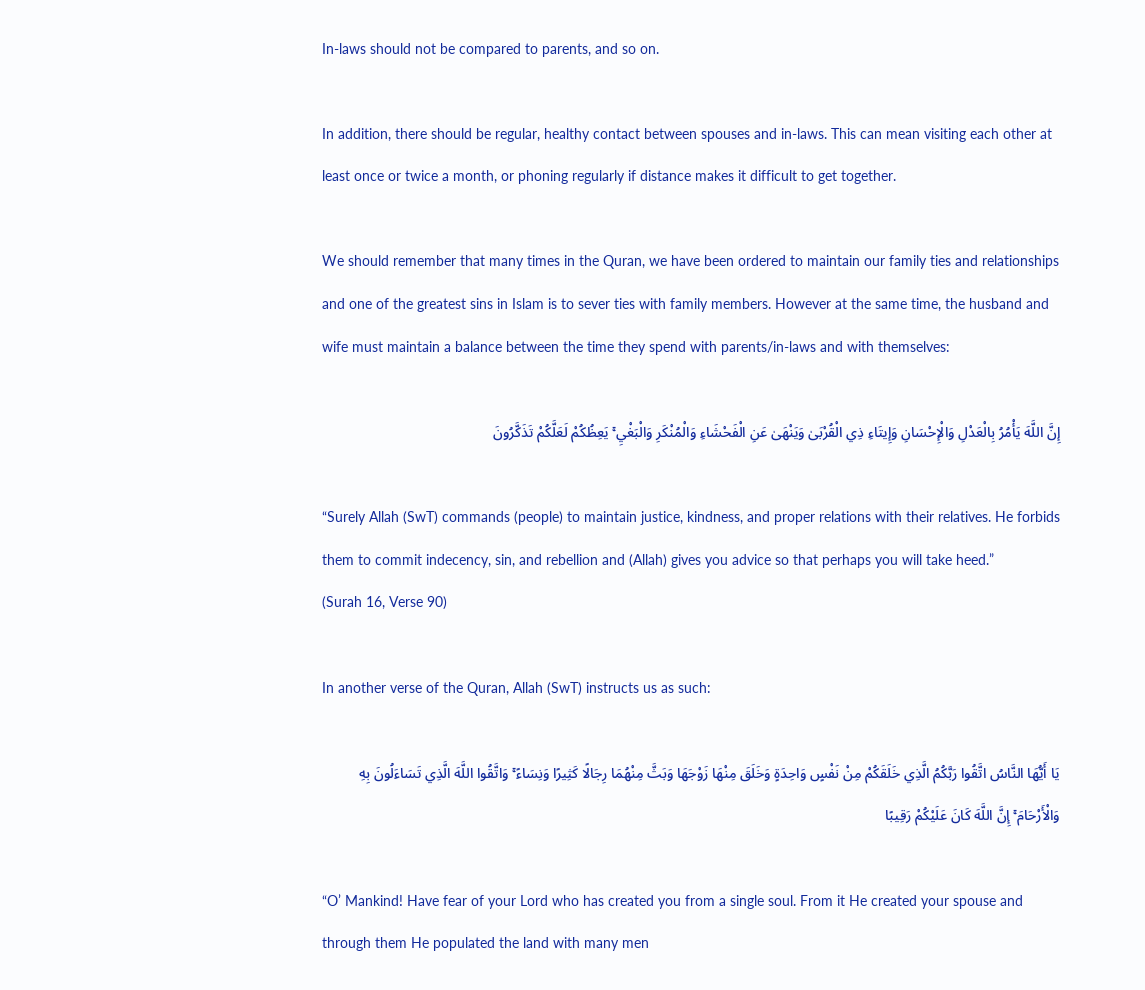In-laws should not be compared to parents, and so on.

In addition, there should be regular, healthy contact between spouses and in-laws. This can mean visiting each other at least once or twice a month, or phoning regularly if distance makes it difficult to get together.

We should remember that many times in the Quran, we have been ordered to maintain our family ties and relationships and one of the greatest sins in Islam is to sever ties with family members. However at the same time, the husband and wife must maintain a balance between the time they spend with parents/in-laws and with themselves:

إِنَّ اللَّهَ يَأْمُرُ بِالْعَدْلِ وَالْإِحْسَانِ وَإِيتَاءِ ذِي الْقُرْبَىٰ وَيَنْهَىٰ عَنِ الْفَحْشَاءِ وَالْمُنْكَرِ وَالْبَغْيِ ۚ يَعِظُكُمْ لَعَلَّكُمْ تَذَكَّرُونَ

“Surely Allah (SwT) commands (people) to maintain justice, kindness, and proper relations with their relatives. He forbids them to commit indecency, sin, and rebellion and (Allah) gives you advice so that perhaps you will take heed.”
(Surah 16, Verse 90)

In another verse of the Quran, Allah (SwT) instructs us as such:

يَا أَيُّهَا النَّاسُ اتَّقُوا رَبَّكُمُ الَّذِي خَلَقَكُمْ مِنْ نَفْسٍ وَاحِدَةٍ وَخَلَقَ مِنْهَا زَوْجَهَا وَبَثَّ مِنْهُمَا رِجَالًا كَثِيرًا وَنِسَاءً ۚ وَاتَّقُوا اللَّهَ الَّذِي تَسَاءَلُونَ بِهِ وَالْأَرْحَامَ ۚ إِنَّ اللَّهَ كَانَ عَلَيْكُمْ رَقِيبًا

“O’ Mankind! Have fear of your Lord who has created you from a single soul. From it He created your spouse and through them He populated the land with many men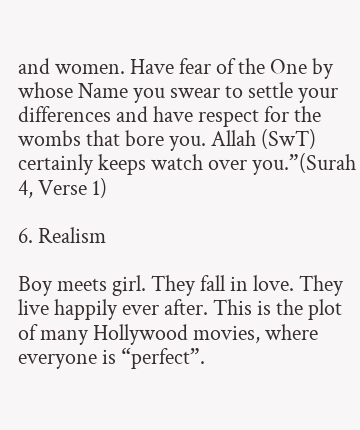and women. Have fear of the One by whose Name you swear to settle your differences and have respect for the wombs that bore you. Allah (SwT) certainly keeps watch over you.”(Surah 4, Verse 1)

6. Realism

Boy meets girl. They fall in love. They live happily ever after. This is the plot of many Hollywood movies, where everyone is “perfect”.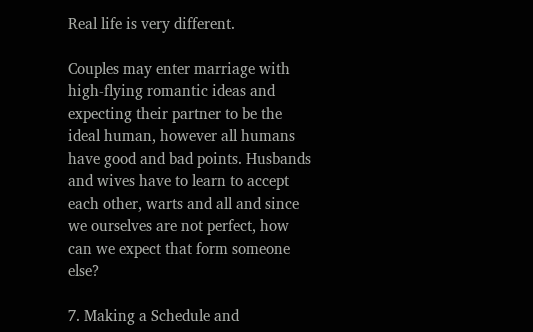Real life is very different.

Couples may enter marriage with high-flying romantic ideas and expecting their partner to be the ideal human, however all humans have good and bad points. Husbands and wives have to learn to accept each other, warts and all and since we ourselves are not perfect, how can we expect that form someone else?

7. Making a Schedule and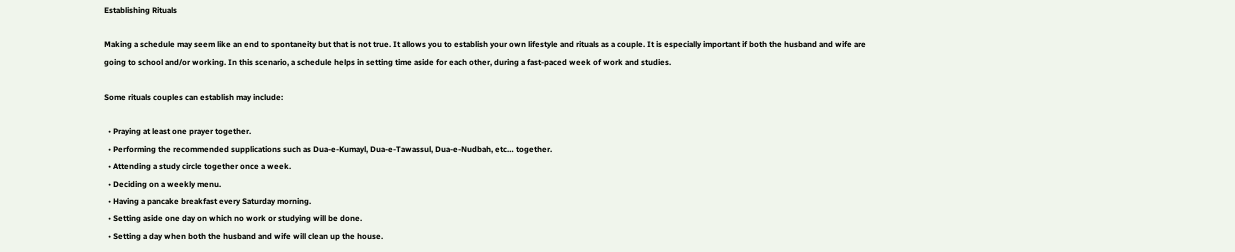Establishing Rituals

Making a schedule may seem like an end to spontaneity but that is not true. It allows you to establish your own lifestyle and rituals as a couple. It is especially important if both the husband and wife are going to school and/or working. In this scenario, a schedule helps in setting time aside for each other, during a fast-paced week of work and studies.

Some rituals couples can establish may include:

  • Praying at least one prayer together.
  • Performing the recommended supplications such as Dua-e-Kumayl, Dua-e-Tawassul, Dua-e-Nudbah, etc… together.
  • Attending a study circle together once a week.
  • Deciding on a weekly menu.
  • Having a pancake breakfast every Saturday morning.
  • Setting aside one day on which no work or studying will be done.
  • Setting a day when both the husband and wife will clean up the house.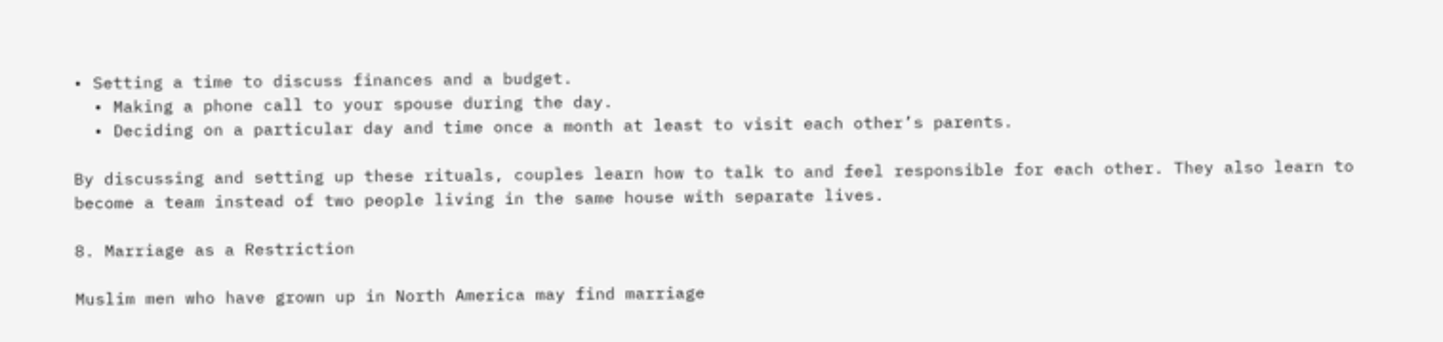• Setting a time to discuss finances and a budget.
  • Making a phone call to your spouse during the day.
  • Deciding on a particular day and time once a month at least to visit each other’s parents.

By discussing and setting up these rituals, couples learn how to talk to and feel responsible for each other. They also learn to become a team instead of two people living in the same house with separate lives.

8. Marriage as a Restriction

Muslim men who have grown up in North America may find marriage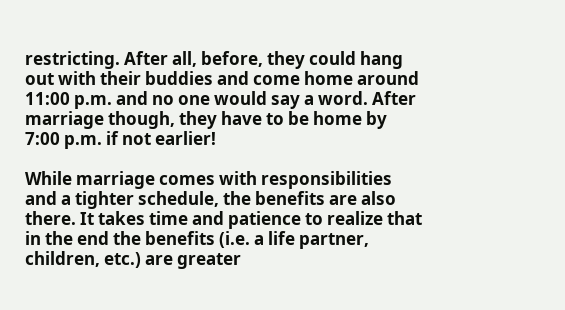restricting. After all, before, they could hang out with their buddies and come home around 11:00 p.m. and no one would say a word. After marriage though, they have to be home by 7:00 p.m. if not earlier!

While marriage comes with responsibilities and a tighter schedule, the benefits are also there. It takes time and patience to realize that in the end the benefits (i.e. a life partner, children, etc.) are greater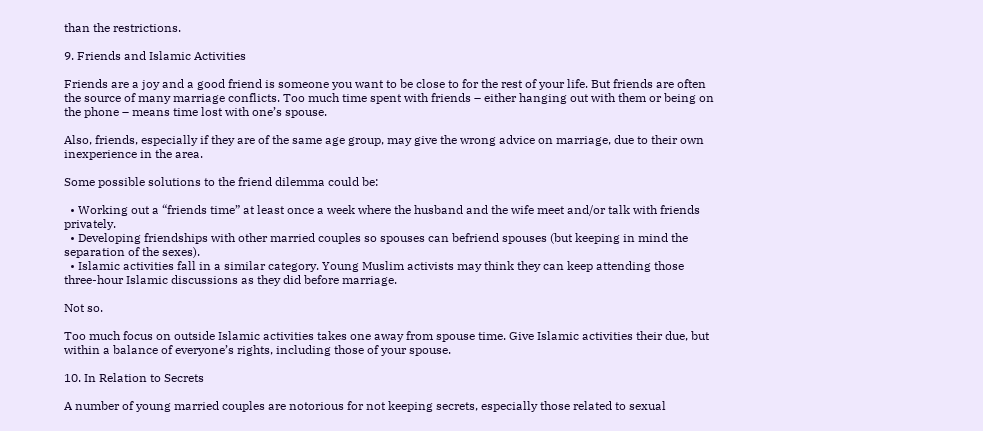than the restrictions.

9. Friends and Islamic Activities

Friends are a joy and a good friend is someone you want to be close to for the rest of your life. But friends are often the source of many marriage conflicts. Too much time spent with friends – either hanging out with them or being on the phone – means time lost with one’s spouse.

Also, friends, especially if they are of the same age group, may give the wrong advice on marriage, due to their own inexperience in the area.

Some possible solutions to the friend dilemma could be:

  • Working out a “friends time” at least once a week where the husband and the wife meet and/or talk with friends privately.
  • Developing friendships with other married couples so spouses can befriend spouses (but keeping in mind the separation of the sexes).
  • Islamic activities fall in a similar category. Young Muslim activists may think they can keep attending those three-hour Islamic discussions as they did before marriage.

Not so.

Too much focus on outside Islamic activities takes one away from spouse time. Give Islamic activities their due, but within a balance of everyone’s rights, including those of your spouse.

10. In Relation to Secrets

A number of young married couples are notorious for not keeping secrets, especially those related to sexual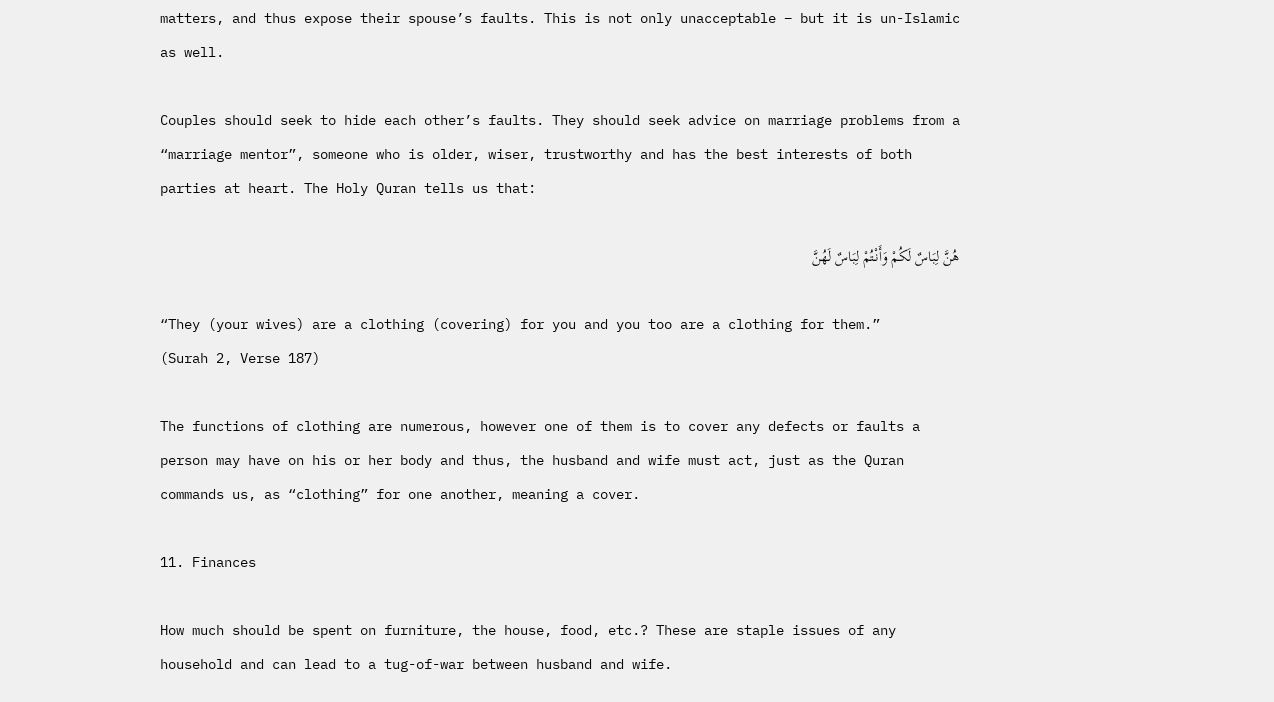matters, and thus expose their spouse’s faults. This is not only unacceptable – but it is un-Islamic as well.

Couples should seek to hide each other’s faults. They should seek advice on marriage problems from a “marriage mentor”, someone who is older, wiser, trustworthy and has the best interests of both parties at heart. The Holy Quran tells us that:

هُنَّ لِبَاسٌ لَكُمْ وَأَنْتُمْ لِبَاسٌ لَهُنَّ

“They (your wives) are a clothing (covering) for you and you too are a clothing for them.”
(Surah 2, Verse 187)

The functions of clothing are numerous, however one of them is to cover any defects or faults a person may have on his or her body and thus, the husband and wife must act, just as the Quran commands us, as “clothing” for one another, meaning a cover.

11. Finances

How much should be spent on furniture, the house, food, etc.? These are staple issues of any household and can lead to a tug-of-war between husband and wife.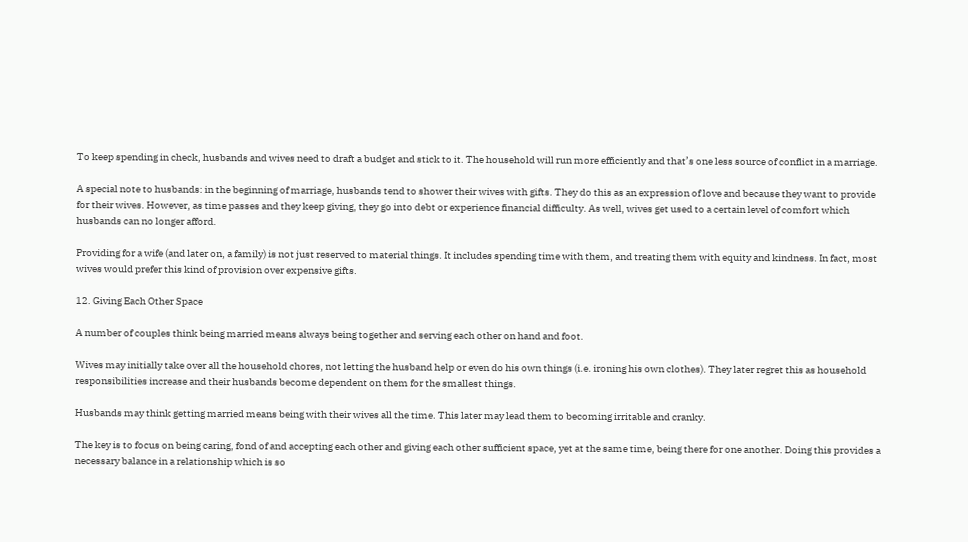To keep spending in check, husbands and wives need to draft a budget and stick to it. The household will run more efficiently and that’s one less source of conflict in a marriage.

A special note to husbands: in the beginning of marriage, husbands tend to shower their wives with gifts. They do this as an expression of love and because they want to provide for their wives. However, as time passes and they keep giving, they go into debt or experience financial difficulty. As well, wives get used to a certain level of comfort which husbands can no longer afford.

Providing for a wife (and later on, a family) is not just reserved to material things. It includes spending time with them, and treating them with equity and kindness. In fact, most wives would prefer this kind of provision over expensive gifts.

12. Giving Each Other Space

A number of couples think being married means always being together and serving each other on hand and foot.

Wives may initially take over all the household chores, not letting the husband help or even do his own things (i.e. ironing his own clothes). They later regret this as household responsibilities increase and their husbands become dependent on them for the smallest things.

Husbands may think getting married means being with their wives all the time. This later may lead them to becoming irritable and cranky.

The key is to focus on being caring, fond of and accepting each other and giving each other sufficient space, yet at the same time, being there for one another. Doing this provides a necessary balance in a relationship which is so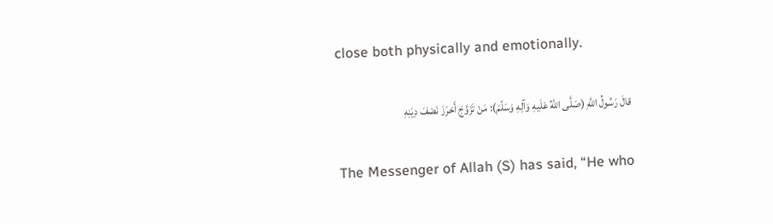close both physically and emotionally.

قالَ رَسُولُ اللهِ (صَلَّى اللهُ عَلَيهِ وَآلِهِ وَسَلّمَ): مَنْ تَزَوَّجَ أَحْرَزَ نَصْفَ دِيَنِهِ

The Messenger of Allah (S) has said, “He who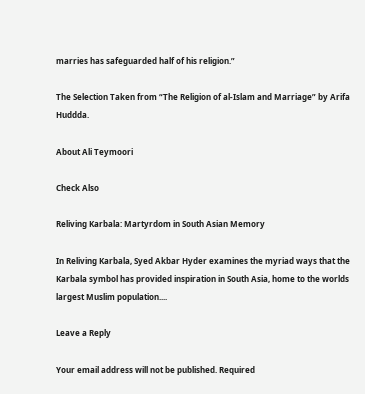marries has safeguarded half of his religion.”

The Selection Taken from “The Religion of al-Islam and Marriage” by Arifa Huddda.

About Ali Teymoori

Check Also

Reliving Karbala: Martyrdom in South Asian Memory

In Reliving Karbala, Syed Akbar Hyder examines the myriad ways that the Karbala symbol has provided inspiration in South Asia, home to the worlds largest Muslim population....

Leave a Reply

Your email address will not be published. Required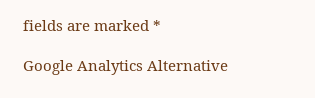fields are marked *

Google Analytics Alternative